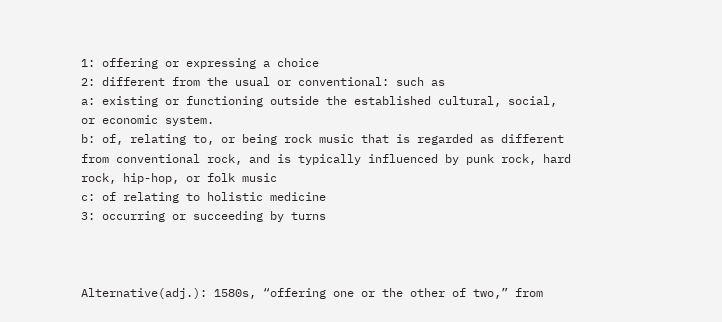1: offering or expressing a choice
2: different from the usual or conventional: such as
a: existing or functioning outside the established cultural, social, or economic system.
b: of, relating to, or being rock music that is regarded as different from conventional rock, and is typically influenced by punk rock, hard rock, hip-hop, or folk music
c: of relating to holistic medicine
3: occurring or succeeding by turns



Alternative(adj.): 1580s, “offering one or the other of two,” from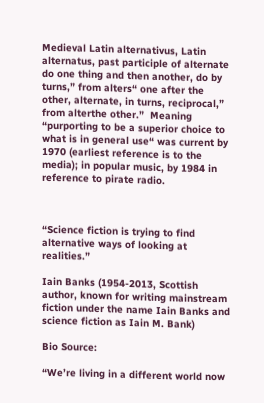Medieval Latin alternativus, Latin alternatus, past participle of alternate do one thing and then another, do by turns,” from alters“ one after the other, alternate, in turns, reciprocal,” from alterthe other.”  Meaning “purporting to be a superior choice to what is in general use“ was current by 1970 (earliest reference is to the media); in popular music, by 1984 in reference to pirate radio.



“Science fiction is trying to find alternative ways of looking at realities.”

Iain Banks (1954-2013, Scottish author, known for writing mainstream fiction under the name Iain Banks and science fiction as Iain M. Bank)

Bio Source:

“We’re living in a different world now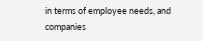in terms of employee needs, and companies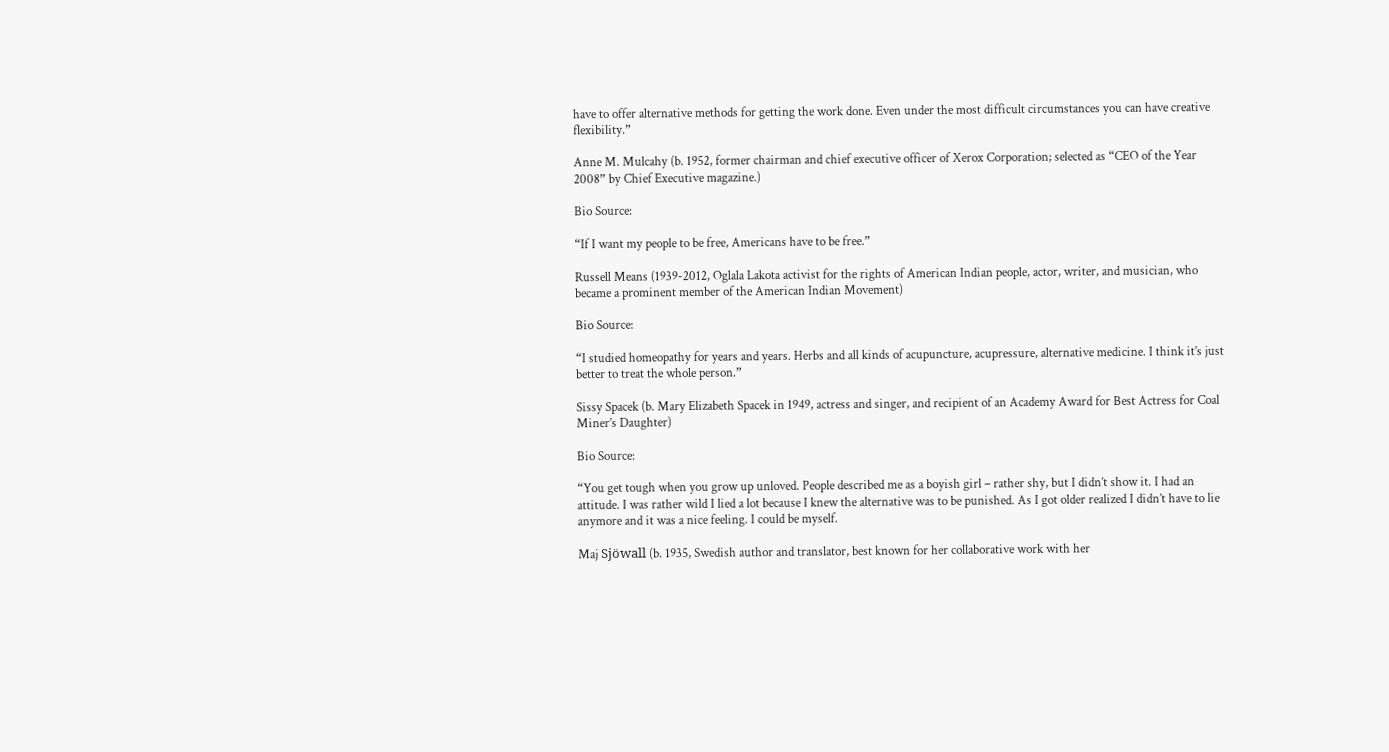have to offer alternative methods for getting the work done. Even under the most difficult circumstances you can have creative flexibility.”

Anne M. Mulcahy (b. 1952, former chairman and chief executive officer of Xerox Corporation; selected as “CEO of the Year 2008” by Chief Executive magazine.)

Bio Source:

“If I want my people to be free, Americans have to be free.”

Russell Means (1939-2012, Oglala Lakota activist for the rights of American Indian people, actor, writer, and musician, who became a prominent member of the American Indian Movement)

Bio Source:

“I studied homeopathy for years and years. Herbs and all kinds of acupuncture, acupressure, alternative medicine. I think it’s just better to treat the whole person.”

Sissy Spacek (b. Mary Elizabeth Spacek in 1949, actress and singer, and recipient of an Academy Award for Best Actress for Coal Miner’s Daughter)

Bio Source:

“You get tough when you grow up unloved. People described me as a boyish girl – rather shy, but I didn’t show it. I had an attitude. I was rather wild I lied a lot because I knew the alternative was to be punished. As I got older realized I didn’t have to lie anymore and it was a nice feeling. I could be myself.

Maj Sjöwall (b. 1935, Swedish author and translator, best known for her collaborative work with her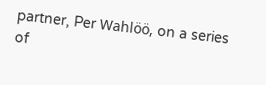partner, Per Wahlöö, on a series of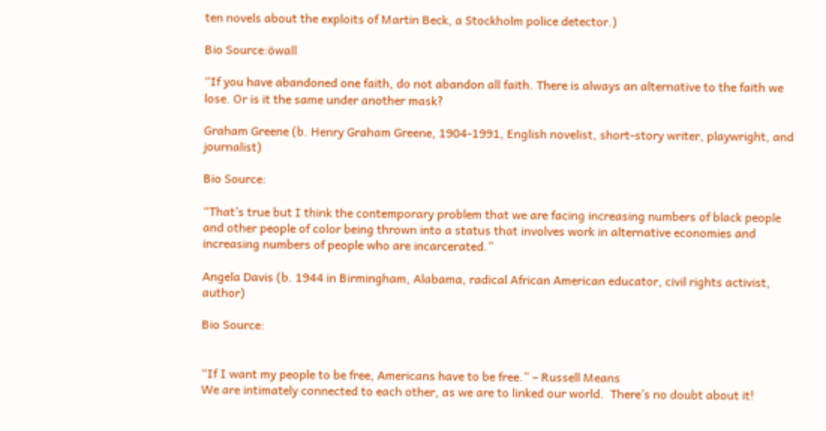ten novels about the exploits of Martin Beck, a Stockholm police detector.)

Bio Source:öwall

“If you have abandoned one faith, do not abandon all faith. There is always an alternative to the faith we lose. Or is it the same under another mask?

Graham Greene (b. Henry Graham Greene, 1904-1991, English novelist, short-story writer, playwright, and journalist)

Bio Source:

“That’s true but I think the contemporary problem that we are facing increasing numbers of black people and other people of color being thrown into a status that involves work in alternative economies and increasing numbers of people who are incarcerated.”

Angela Davis (b. 1944 in Birmingham, Alabama, radical African American educator, civil rights activist, author)

Bio Source:


“If I want my people to be free, Americans have to be free.” – Russell Means
We are intimately connected to each other, as we are to linked our world.  There’s no doubt about it!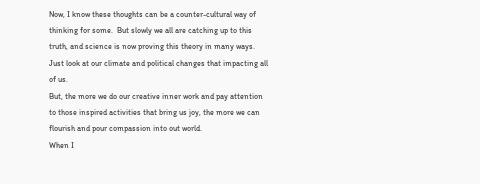Now, I know these thoughts can be a counter-cultural way of thinking for some.  But slowly we all are catching up to this truth, and science is now proving this theory in many ways.  Just look at our climate and political changes that impacting all of us.
But, the more we do our creative inner work and pay attention to those inspired activities that bring us joy, the more we can flourish and pour compassion into out world.
When I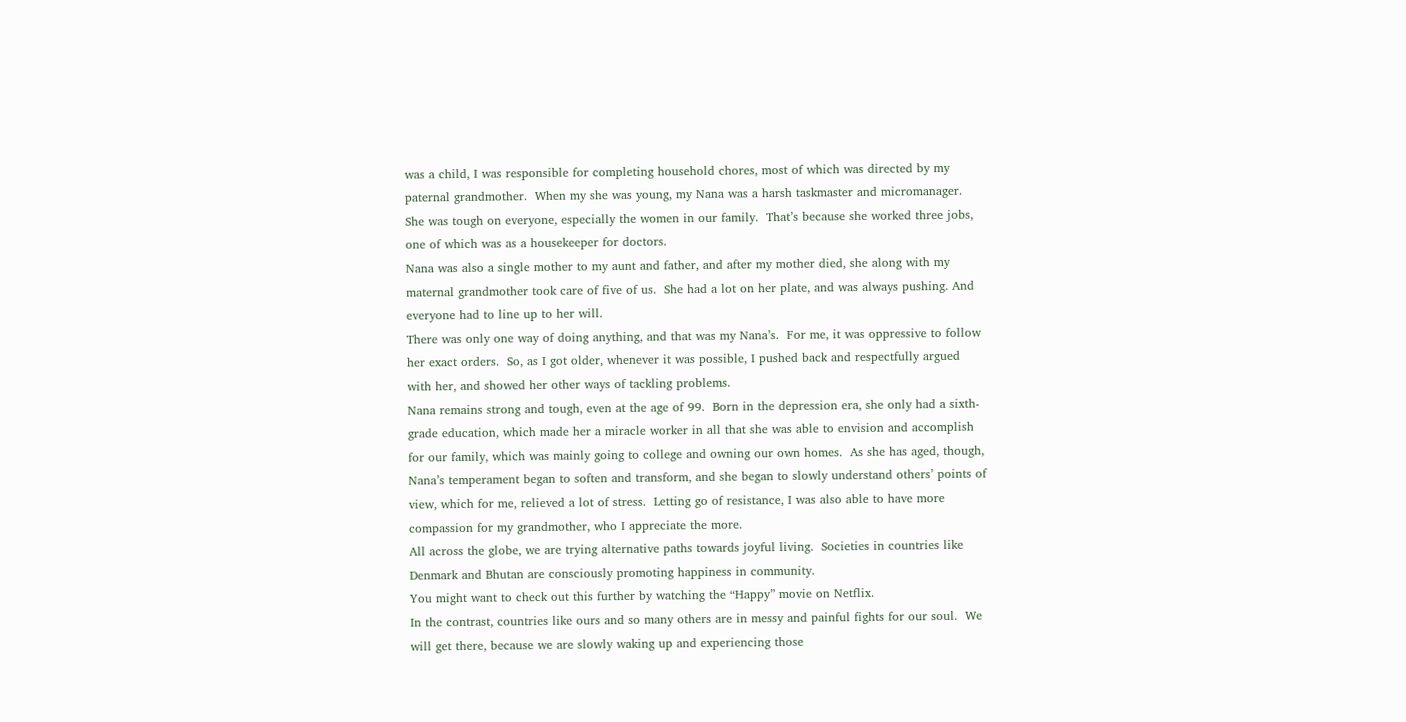was a child, I was responsible for completing household chores, most of which was directed by my paternal grandmother.  When my she was young, my Nana was a harsh taskmaster and micromanager.  She was tough on everyone, especially the women in our family.  That’s because she worked three jobs, one of which was as a housekeeper for doctors.
Nana was also a single mother to my aunt and father, and after my mother died, she along with my maternal grandmother took care of five of us.  She had a lot on her plate, and was always pushing. And everyone had to line up to her will.
There was only one way of doing anything, and that was my Nana’s.  For me, it was oppressive to follow her exact orders.  So, as I got older, whenever it was possible, I pushed back and respectfully argued with her, and showed her other ways of tackling problems.
Nana remains strong and tough, even at the age of 99.  Born in the depression era, she only had a sixth-grade education, which made her a miracle worker in all that she was able to envision and accomplish for our family, which was mainly going to college and owning our own homes.  As she has aged, though, Nana’s temperament began to soften and transform, and she began to slowly understand others’ points of view, which for me, relieved a lot of stress.  Letting go of resistance, I was also able to have more compassion for my grandmother, who I appreciate the more.
All across the globe, we are trying alternative paths towards joyful living.  Societies in countries like Denmark and Bhutan are consciously promoting happiness in community.
You might want to check out this further by watching the “Happy” movie on Netflix.
In the contrast, countries like ours and so many others are in messy and painful fights for our soul.  We will get there, because we are slowly waking up and experiencing those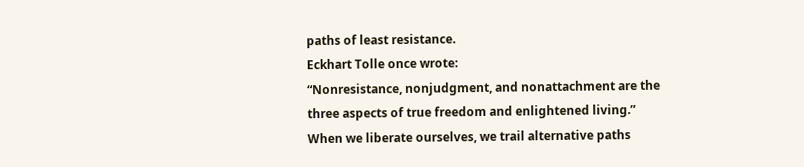paths of least resistance.
Eckhart Tolle once wrote:
“Nonresistance, nonjudgment, and nonattachment are the three aspects of true freedom and enlightened living.”
When we liberate ourselves, we trail alternative paths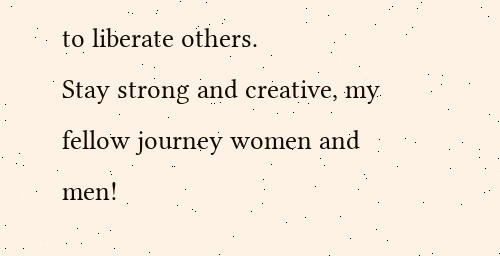to liberate others.
Stay strong and creative, my fellow journey women and men!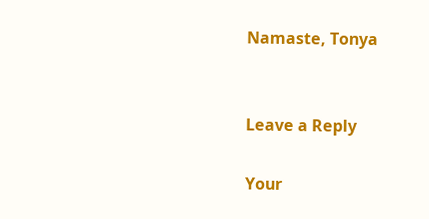Namaste, Tonya


Leave a Reply

Your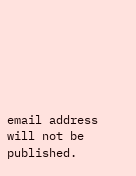email address will not be published.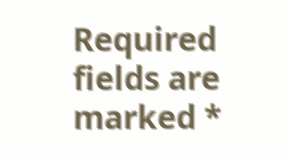Required fields are marked *